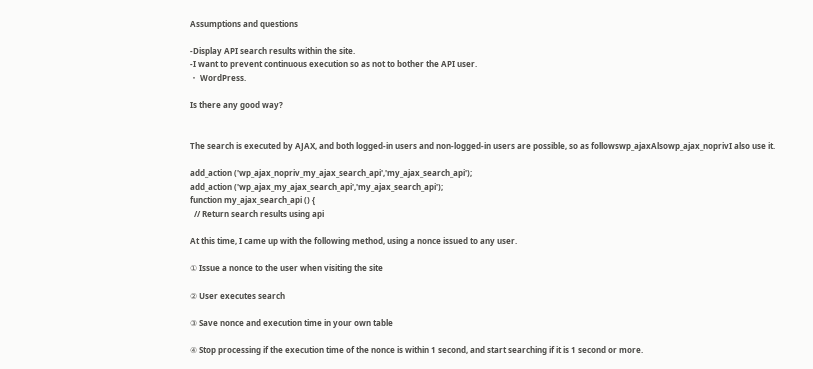Assumptions and questions

-Display API search results within the site.
-I want to prevent continuous execution so as not to bother the API user.
・ WordPress.

Is there any good way?


The search is executed by AJAX, and both logged-in users and non-logged-in users are possible, so as followswp_ajaxAlsowp_ajax_noprivI also use it.

add_action ('wp_ajax_nopriv_my_ajax_search_api','my_ajax_search_api');
add_action ('wp_ajax_my_ajax_search_api','my_ajax_search_api');
function my_ajax_search_api () {
  // Return search results using api

At this time, I came up with the following method, using a nonce issued to any user.

① Issue a nonce to the user when visiting the site

② User executes search

③ Save nonce and execution time in your own table

④ Stop processing if the execution time of the nonce is within 1 second, and start searching if it is 1 second or more.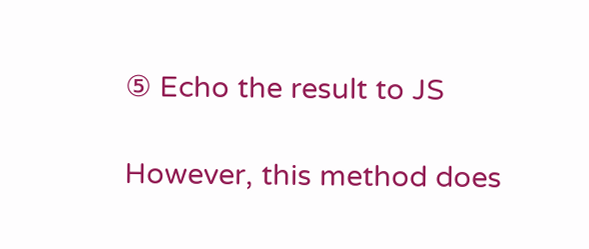⑤ Echo the result to JS

However, this method does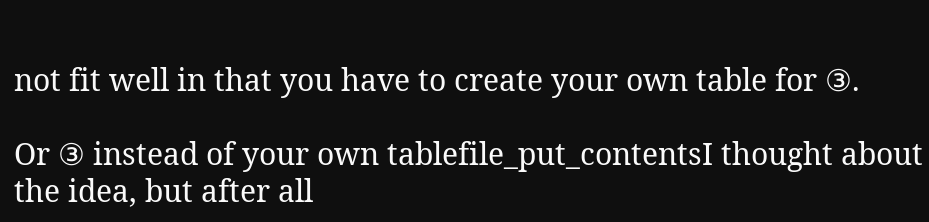not fit well in that you have to create your own table for ③.

Or ③ instead of your own tablefile_put_contentsI thought about the idea, but after all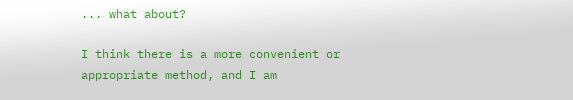... what about?

I think there is a more convenient or appropriate method, and I am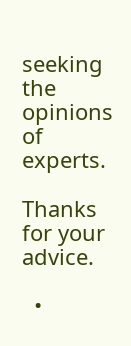seeking the opinions of experts.

Thanks for your advice.

  •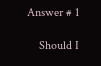Answer # 1

    Should I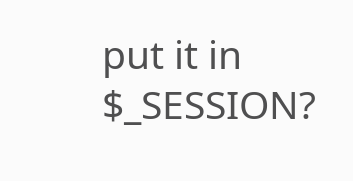put it in $_SESSION?